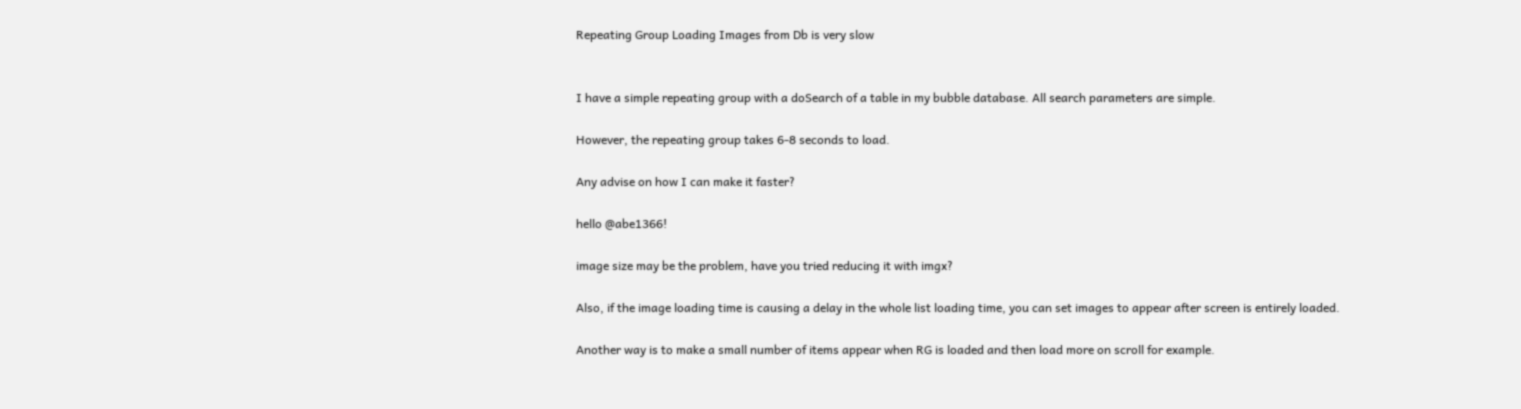Repeating Group Loading Images from Db is very slow


I have a simple repeating group with a doSearch of a table in my bubble database. All search parameters are simple.

However, the repeating group takes 6-8 seconds to load.

Any advise on how I can make it faster?

hello @abe1366!

image size may be the problem, have you tried reducing it with imgx?

Also, if the image loading time is causing a delay in the whole list loading time, you can set images to appear after screen is entirely loaded.

Another way is to make a small number of items appear when RG is loaded and then load more on scroll for example.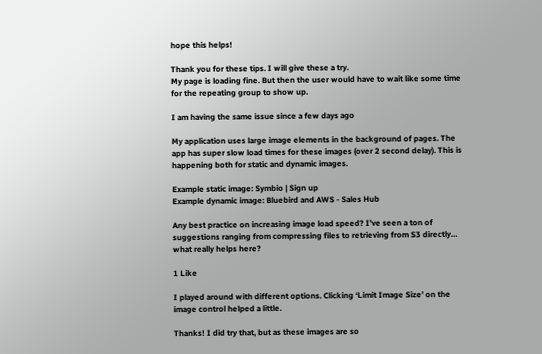hope this helps!

Thank you for these tips. I will give these a try.
My page is loading fine. But then the user would have to wait like some time for the repeating group to show up.

I am having the same issue since a few days ago

My application uses large image elements in the background of pages. The app has super slow load times for these images (over 2 second delay). This is happening both for static and dynamic images.

Example static image: Symbio | Sign up
Example dynamic image: Bluebird and AWS - Sales Hub

Any best practice on increasing image load speed? I’ve seen a ton of suggestions ranging from compressing files to retrieving from S3 directly… what really helps here?

1 Like

I played around with different options. Clicking ‘Limit Image Size’ on the image control helped a little.

Thanks! I did try that, but as these images are so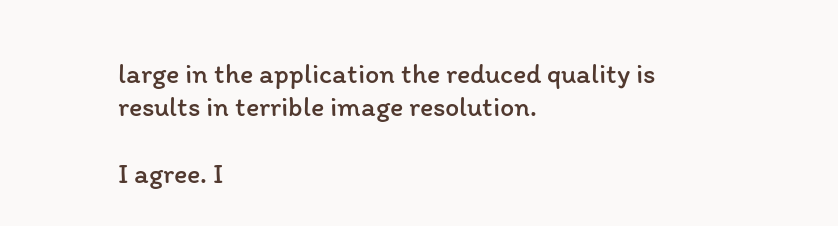large in the application the reduced quality is results in terrible image resolution.

I agree. I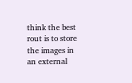think the best rout is to store the images in an external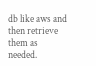db like aws and then retrieve them as needed.